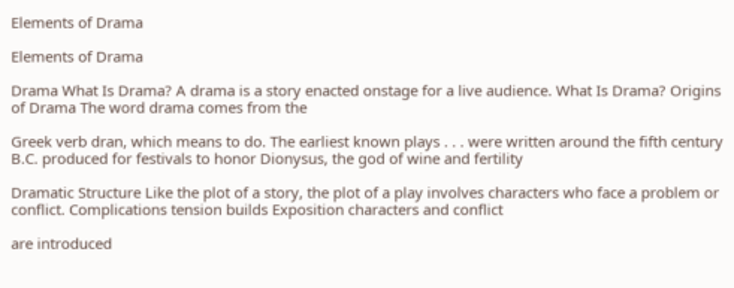Elements of Drama

Elements of Drama

Drama What Is Drama? A drama is a story enacted onstage for a live audience. What Is Drama? Origins of Drama The word drama comes from the

Greek verb dran, which means to do. The earliest known plays . . . were written around the fifth century B.C. produced for festivals to honor Dionysus, the god of wine and fertility

Dramatic Structure Like the plot of a story, the plot of a play involves characters who face a problem or conflict. Complications tension builds Exposition characters and conflict

are introduced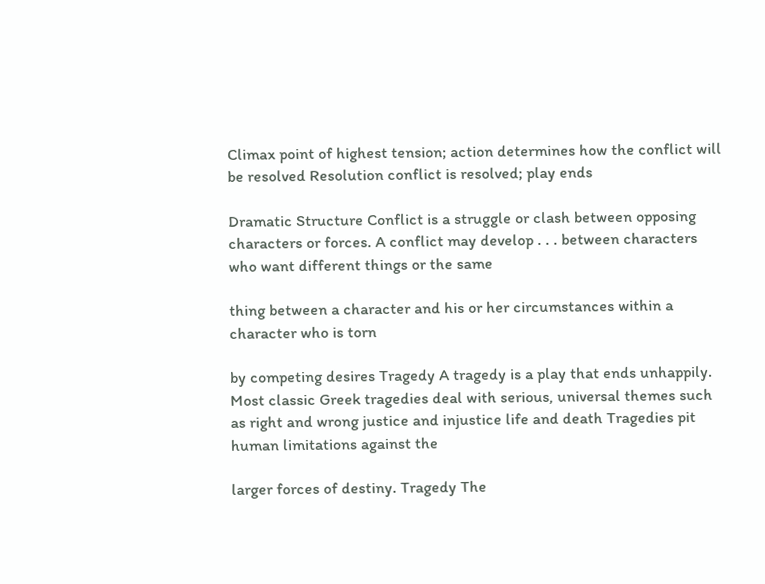Climax point of highest tension; action determines how the conflict will be resolved Resolution conflict is resolved; play ends

Dramatic Structure Conflict is a struggle or clash between opposing characters or forces. A conflict may develop . . . between characters who want different things or the same

thing between a character and his or her circumstances within a character who is torn

by competing desires Tragedy A tragedy is a play that ends unhappily. Most classic Greek tragedies deal with serious, universal themes such as right and wrong justice and injustice life and death Tragedies pit human limitations against the

larger forces of destiny. Tragedy The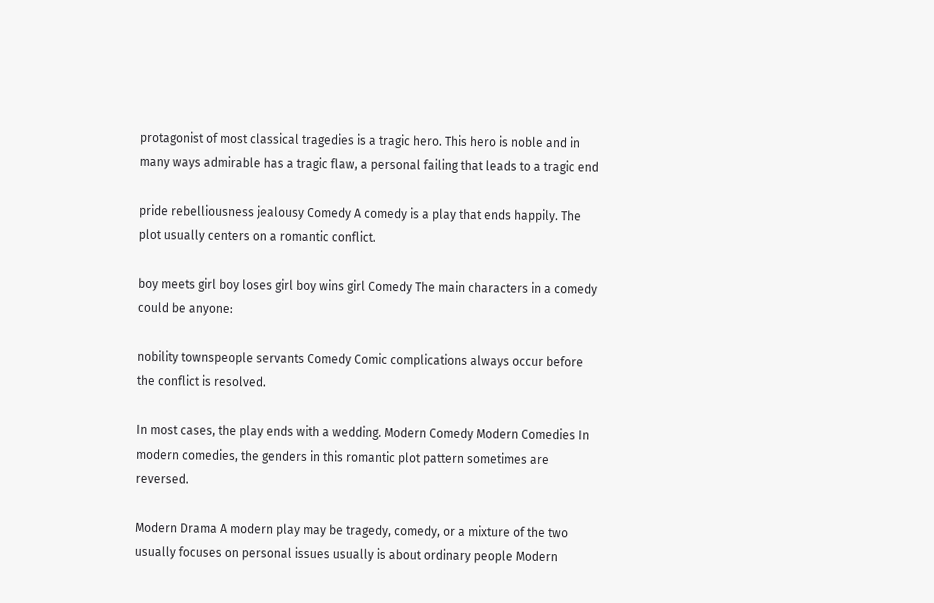protagonist of most classical tragedies is a tragic hero. This hero is noble and in many ways admirable has a tragic flaw, a personal failing that leads to a tragic end

pride rebelliousness jealousy Comedy A comedy is a play that ends happily. The plot usually centers on a romantic conflict.

boy meets girl boy loses girl boy wins girl Comedy The main characters in a comedy could be anyone:

nobility townspeople servants Comedy Comic complications always occur before the conflict is resolved.

In most cases, the play ends with a wedding. Modern Comedy Modern Comedies In modern comedies, the genders in this romantic plot pattern sometimes are reversed.

Modern Drama A modern play may be tragedy, comedy, or a mixture of the two usually focuses on personal issues usually is about ordinary people Modern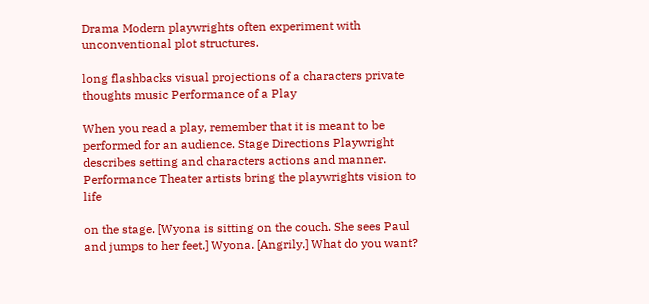Drama Modern playwrights often experiment with unconventional plot structures.

long flashbacks visual projections of a characters private thoughts music Performance of a Play

When you read a play, remember that it is meant to be performed for an audience. Stage Directions Playwright describes setting and characters actions and manner. Performance Theater artists bring the playwrights vision to life

on the stage. [Wyona is sitting on the couch. She sees Paul and jumps to her feet.] Wyona. [Angrily.] What do you want?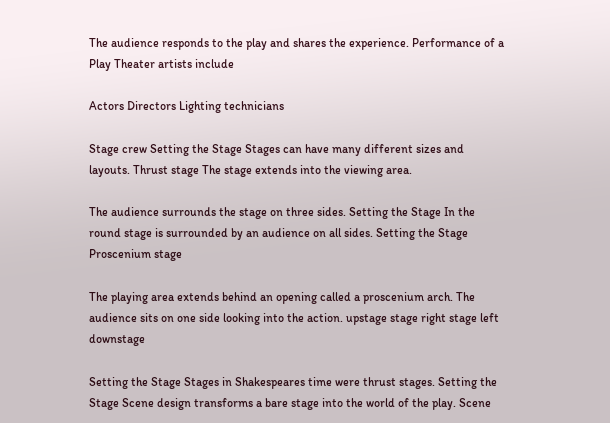The audience responds to the play and shares the experience. Performance of a Play Theater artists include

Actors Directors Lighting technicians

Stage crew Setting the Stage Stages can have many different sizes and layouts. Thrust stage The stage extends into the viewing area.

The audience surrounds the stage on three sides. Setting the Stage In the round stage is surrounded by an audience on all sides. Setting the Stage Proscenium stage

The playing area extends behind an opening called a proscenium arch. The audience sits on one side looking into the action. upstage stage right stage left downstage

Setting the Stage Stages in Shakespeares time were thrust stages. Setting the Stage Scene design transforms a bare stage into the world of the play. Scene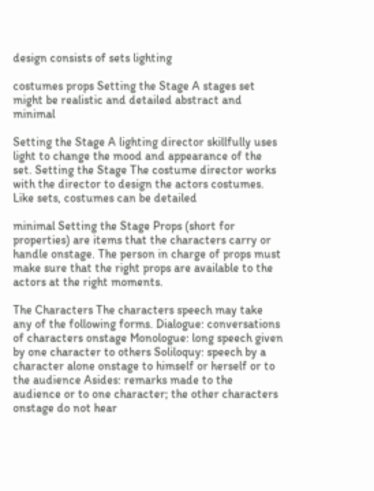design consists of sets lighting

costumes props Setting the Stage A stages set might be realistic and detailed abstract and minimal

Setting the Stage A lighting director skillfully uses light to change the mood and appearance of the set. Setting the Stage The costume director works with the director to design the actors costumes. Like sets, costumes can be detailed

minimal Setting the Stage Props (short for properties) are items that the characters carry or handle onstage. The person in charge of props must make sure that the right props are available to the actors at the right moments.

The Characters The characters speech may take any of the following forms. Dialogue: conversations of characters onstage Monologue: long speech given by one character to others Soliloquy: speech by a character alone onstage to himself or herself or to the audience Asides: remarks made to the audience or to one character; the other characters onstage do not hear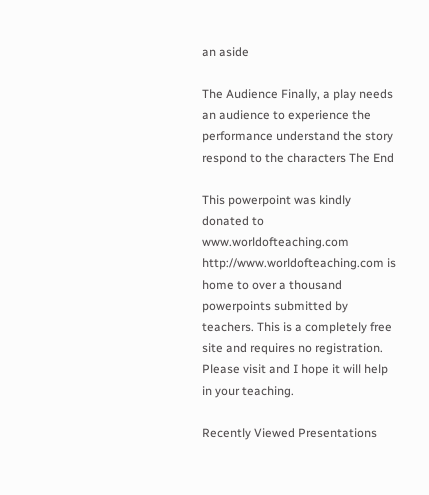an aside

The Audience Finally, a play needs an audience to experience the performance understand the story respond to the characters The End

This powerpoint was kindly donated to www.worldofteaching.com http://www.worldofteaching.com is home to over a thousand powerpoints submitted by teachers. This is a completely free site and requires no registration. Please visit and I hope it will help in your teaching.

Recently Viewed Presentations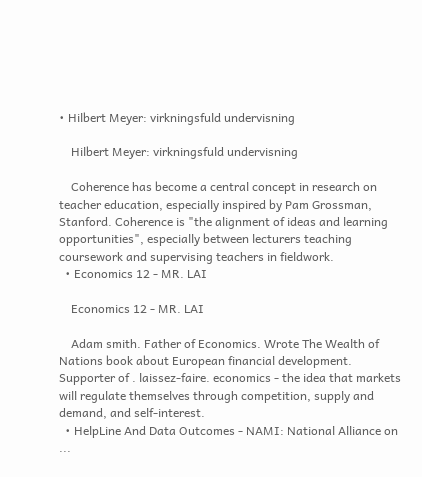• Hilbert Meyer: virkningsfuld undervisning

    Hilbert Meyer: virkningsfuld undervisning

    Coherence has become a central concept in research on teacher education, especially inspired by Pam Grossman, Stanford. Coherence is "the alignment of ideas and learning opportunities", especially between lecturers teaching coursework and supervising teachers in fieldwork.
  • Economics 12 - MR. LAI

    Economics 12 - MR. LAI

    Adam smith. Father of Economics. Wrote The Wealth of Nations book about European financial development. Supporter of . laissez-faire. economics - the idea that markets will regulate themselves through competition, supply and demand, and self-interest.
  • HelpLine And Data Outcomes - NAMI: National Alliance on ...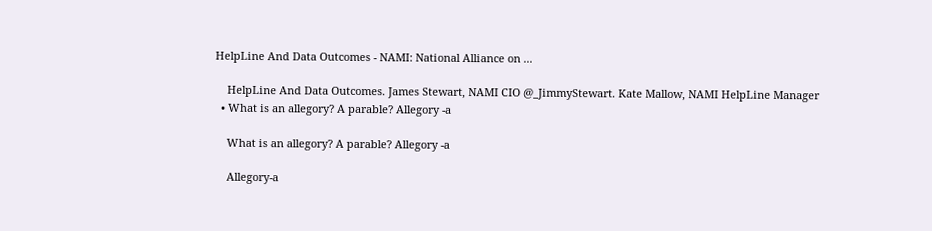HelpLine And Data Outcomes - NAMI: National Alliance on ...

    HelpLine And Data Outcomes. James Stewart, NAMI CIO @_JimmyStewart. Kate Mallow, NAMI HelpLine Manager
  • What is an allegory? A parable? Allegory -a

    What is an allegory? A parable? Allegory -a

    Allegory-a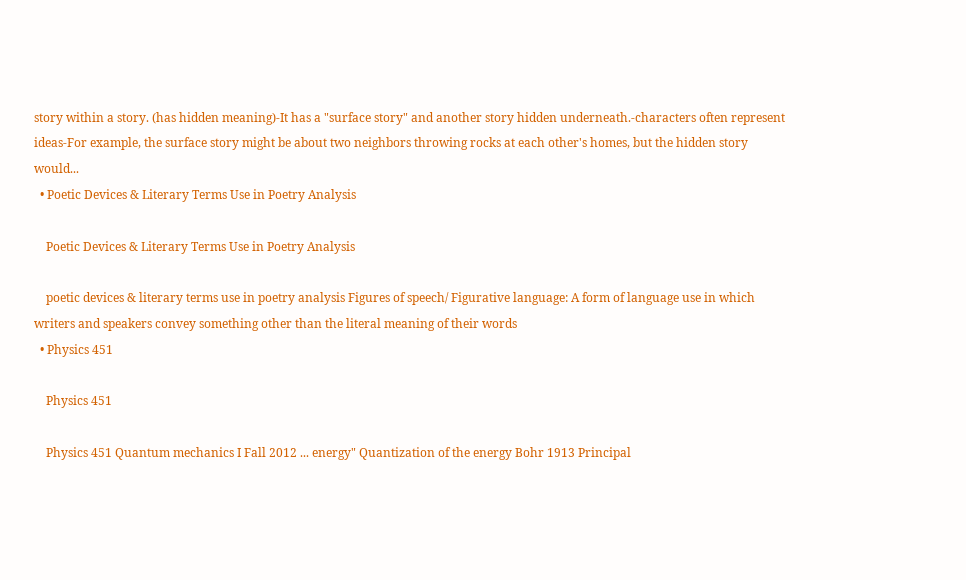story within a story. (has hidden meaning)-It has a "surface story" and another story hidden underneath.-characters often represent ideas-For example, the surface story might be about two neighbors throwing rocks at each other's homes, but the hidden story would...
  • Poetic Devices & Literary Terms Use in Poetry Analysis

    Poetic Devices & Literary Terms Use in Poetry Analysis

    poetic devices & literary terms use in poetry analysis Figures of speech/ Figurative language: A form of language use in which writers and speakers convey something other than the literal meaning of their words
  • Physics 451

    Physics 451

    Physics 451 Quantum mechanics I Fall 2012 ... energy" Quantization of the energy Bohr 1913 Principal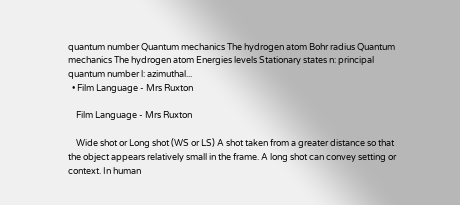quantum number Quantum mechanics The hydrogen atom Bohr radius Quantum mechanics The hydrogen atom Energies levels Stationary states n: principal quantum number l: azimuthal...
  • Film Language - Mrs Ruxton

    Film Language - Mrs Ruxton

    Wide shot or Long shot (WS or LS) A shot taken from a greater distance so that the object appears relatively small in the frame. A long shot can convey setting or context. In human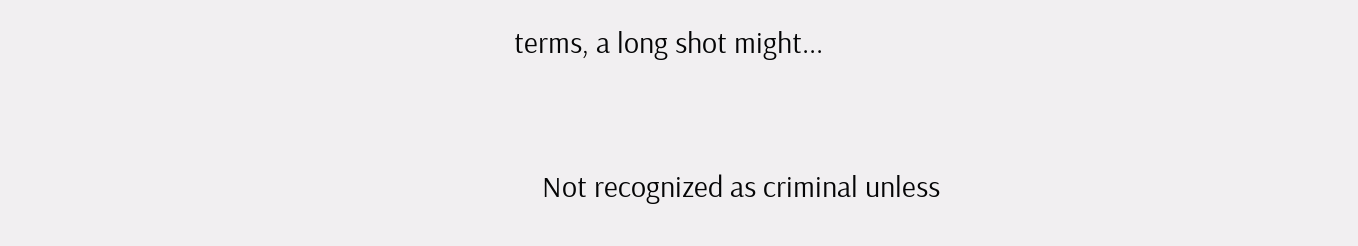terms, a long shot might...


    Not recognized as criminal unless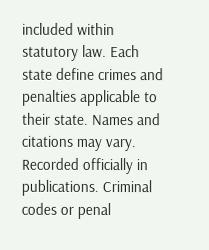included within statutory law. Each state define crimes and penalties applicable to their state. Names and citations may vary. Recorded officially in publications. Criminal codes or penal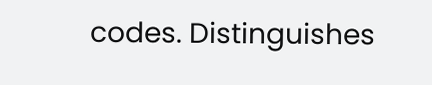codes. Distinguishes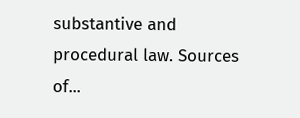substantive and procedural law. Sources of...